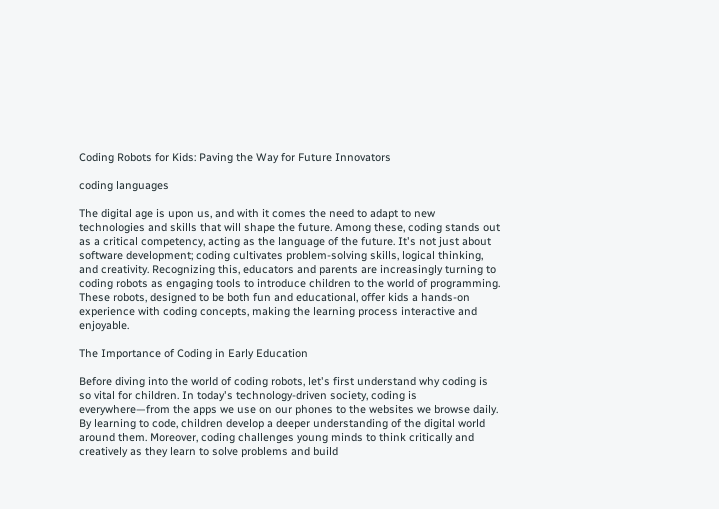Coding Robots for Kids: Paving the Way for Future Innovators

coding languages

The digital age is upon us, and with it comes the need to adapt to new technologies and skills that will shape the future. Among these, coding stands out as a critical competency, acting as the language of the future. It's not just about software development; coding cultivates problem-solving skills, logical thinking, and creativity. Recognizing this, educators and parents are increasingly turning to coding robots as engaging tools to introduce children to the world of programming. These robots, designed to be both fun and educational, offer kids a hands-on experience with coding concepts, making the learning process interactive and enjoyable.

The Importance of Coding in Early Education

Before diving into the world of coding robots, let's first understand why coding is so vital for children. In today's technology-driven society, coding is everywhere—from the apps we use on our phones to the websites we browse daily. By learning to code, children develop a deeper understanding of the digital world around them. Moreover, coding challenges young minds to think critically and creatively as they learn to solve problems and build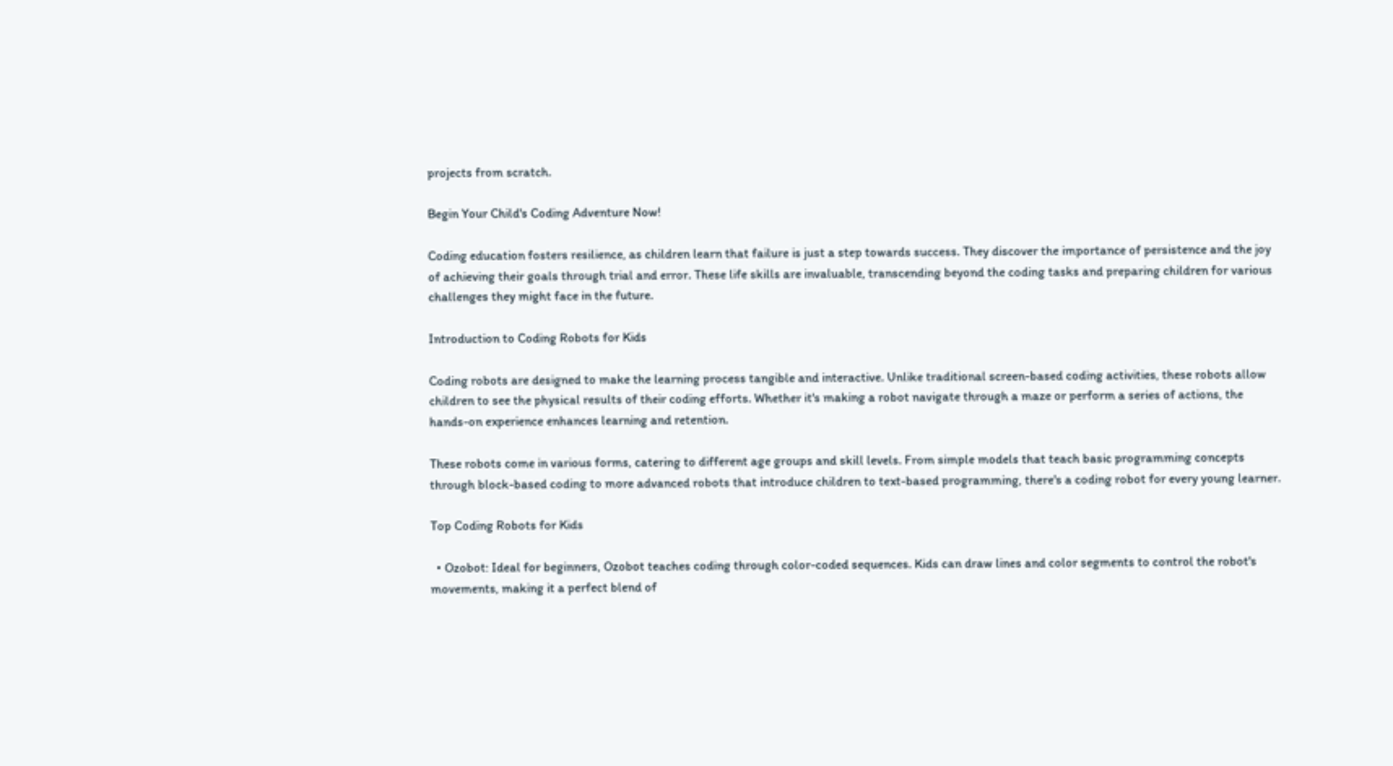projects from scratch.

Begin Your Child's Coding Adventure Now!

Coding education fosters resilience, as children learn that failure is just a step towards success. They discover the importance of persistence and the joy of achieving their goals through trial and error. These life skills are invaluable, transcending beyond the coding tasks and preparing children for various challenges they might face in the future.

Introduction to Coding Robots for Kids

Coding robots are designed to make the learning process tangible and interactive. Unlike traditional screen-based coding activities, these robots allow children to see the physical results of their coding efforts. Whether it's making a robot navigate through a maze or perform a series of actions, the hands-on experience enhances learning and retention.

These robots come in various forms, catering to different age groups and skill levels. From simple models that teach basic programming concepts through block-based coding to more advanced robots that introduce children to text-based programming, there's a coding robot for every young learner.

Top Coding Robots for Kids

  • Ozobot: Ideal for beginners, Ozobot teaches coding through color-coded sequences. Kids can draw lines and color segments to control the robot's movements, making it a perfect blend of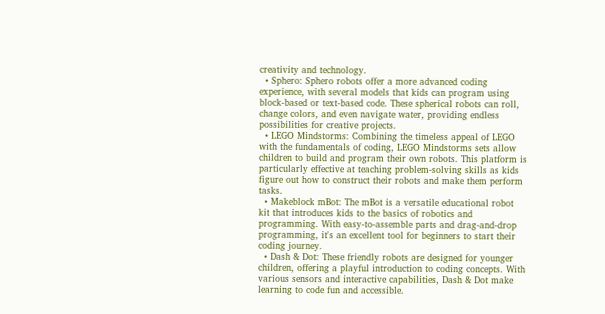creativity and technology.
  • Sphero: Sphero robots offer a more advanced coding experience, with several models that kids can program using block-based or text-based code. These spherical robots can roll, change colors, and even navigate water, providing endless possibilities for creative projects.
  • LEGO Mindstorms: Combining the timeless appeal of LEGO with the fundamentals of coding, LEGO Mindstorms sets allow children to build and program their own robots. This platform is particularly effective at teaching problem-solving skills as kids figure out how to construct their robots and make them perform tasks.
  • Makeblock mBot: The mBot is a versatile educational robot kit that introduces kids to the basics of robotics and programming. With easy-to-assemble parts and drag-and-drop programming, it's an excellent tool for beginners to start their coding journey.
  • Dash & Dot: These friendly robots are designed for younger children, offering a playful introduction to coding concepts. With various sensors and interactive capabilities, Dash & Dot make learning to code fun and accessible.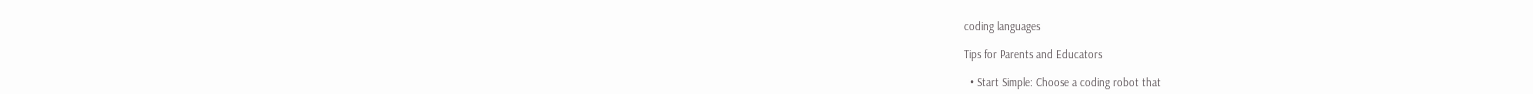coding languages

Tips for Parents and Educators

  • Start Simple: Choose a coding robot that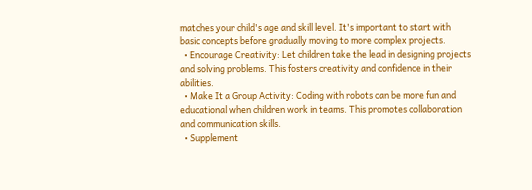matches your child's age and skill level. It's important to start with basic concepts before gradually moving to more complex projects.
  • Encourage Creativity: Let children take the lead in designing projects and solving problems. This fosters creativity and confidence in their abilities.
  • Make It a Group Activity: Coding with robots can be more fun and educational when children work in teams. This promotes collaboration and communication skills.
  • Supplement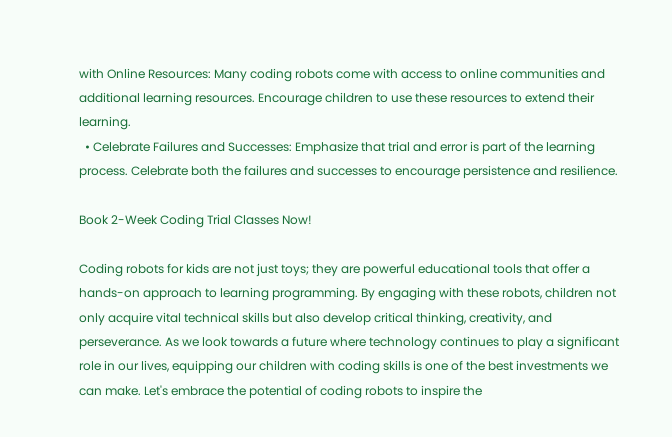with Online Resources: Many coding robots come with access to online communities and additional learning resources. Encourage children to use these resources to extend their learning.
  • Celebrate Failures and Successes: Emphasize that trial and error is part of the learning process. Celebrate both the failures and successes to encourage persistence and resilience.

Book 2-Week Coding Trial Classes Now!

Coding robots for kids are not just toys; they are powerful educational tools that offer a hands-on approach to learning programming. By engaging with these robots, children not only acquire vital technical skills but also develop critical thinking, creativity, and perseverance. As we look towards a future where technology continues to play a significant role in our lives, equipping our children with coding skills is one of the best investments we can make. Let's embrace the potential of coding robots to inspire the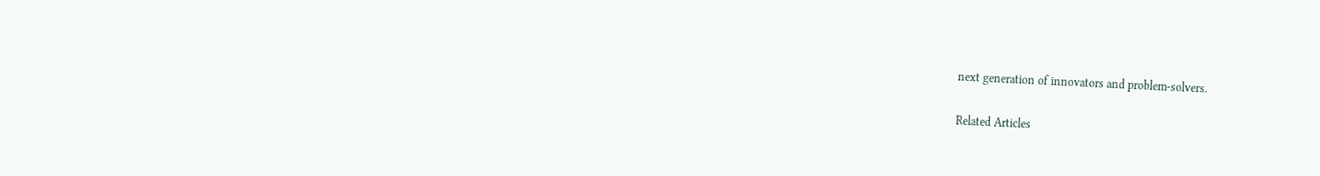next generation of innovators and problem-solvers.

Related Articles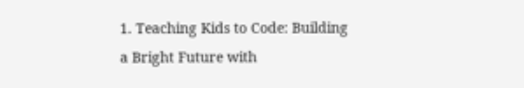1. Teaching Kids to Code: Building a Bright Future with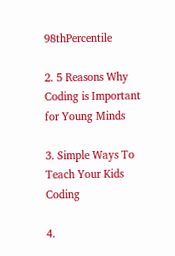98thPercentile

2. 5 Reasons Why Coding is Important for Young Minds

3. Simple Ways To Teach Your Kids Coding

4.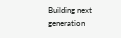Building next generation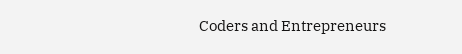Coders and Entrepreneurs